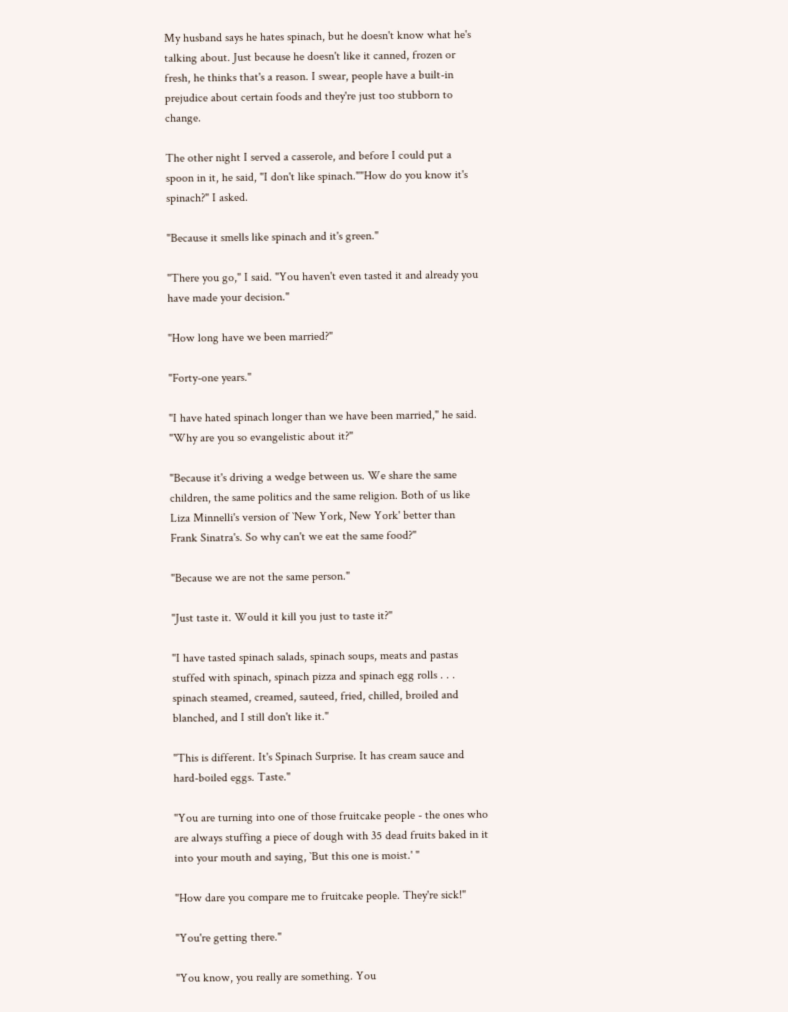My husband says he hates spinach, but he doesn't know what he's talking about. Just because he doesn't like it canned, frozen or fresh, he thinks that's a reason. I swear, people have a built-in prejudice about certain foods and they're just too stubborn to change.

The other night I served a casserole, and before I could put a spoon in it, he said, "I don't like spinach.""How do you know it's spinach?" I asked.

"Because it smells like spinach and it's green."

"There you go," I said. "You haven't even tasted it and already you have made your decision."

"How long have we been married?"

"Forty-one years."

"I have hated spinach longer than we have been married," he said. "Why are you so evangelistic about it?"

"Because it's driving a wedge between us. We share the same children, the same politics and the same religion. Both of us like Liza Minnelli's version of `New York, New York' better than Frank Sinatra's. So why can't we eat the same food?"

"Because we are not the same person."

"Just taste it. Would it kill you just to taste it?"

"I have tasted spinach salads, spinach soups, meats and pastas stuffed with spinach, spinach pizza and spinach egg rolls . . . spinach steamed, creamed, sauteed, fried, chilled, broiled and blanched, and I still don't like it."

"This is different. It's Spinach Surprise. It has cream sauce and hard-boiled eggs. Taste."

"You are turning into one of those fruitcake people - the ones who are always stuffing a piece of dough with 35 dead fruits baked in it into your mouth and saying, `But this one is moist.' "

"How dare you compare me to fruitcake people. They're sick!"

"You're getting there."

"You know, you really are something. You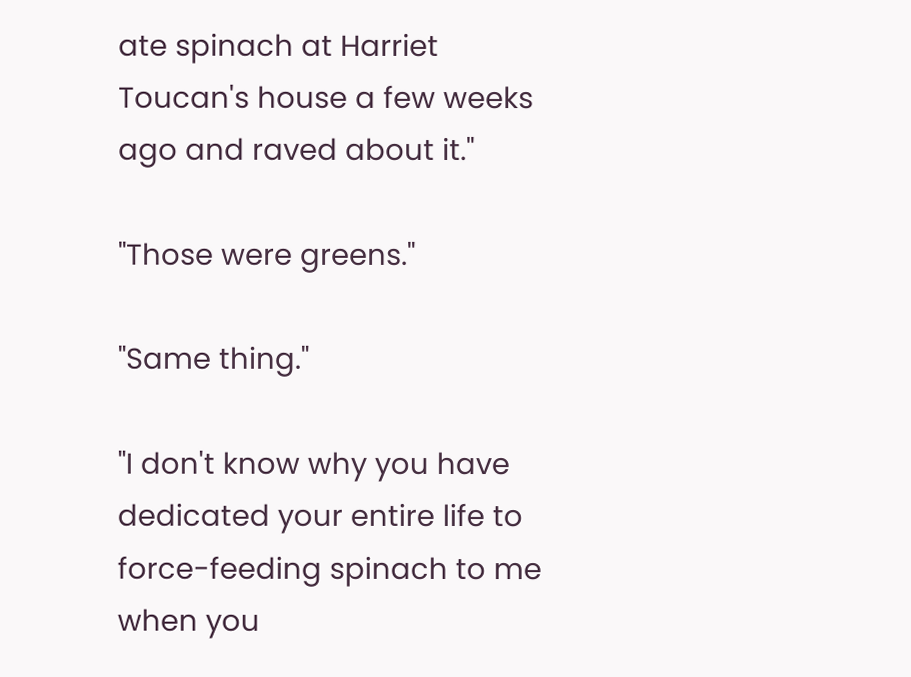ate spinach at Harriet Toucan's house a few weeks ago and raved about it."

"Those were greens."

"Same thing."

"I don't know why you have dedicated your entire life to force-feeding spinach to me when you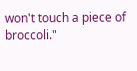won't touch a piece of broccoli."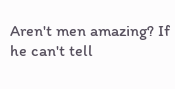Aren't men amazing? If he can't tell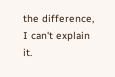the difference, I can't explain it.